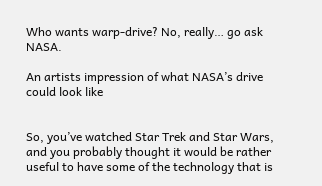Who wants warp-drive? No, really… go ask NASA.

An artists impression of what NASA’s drive could look like


So, you’ve watched Star Trek and Star Wars, and you probably thought it would be rather useful to have some of the technology that is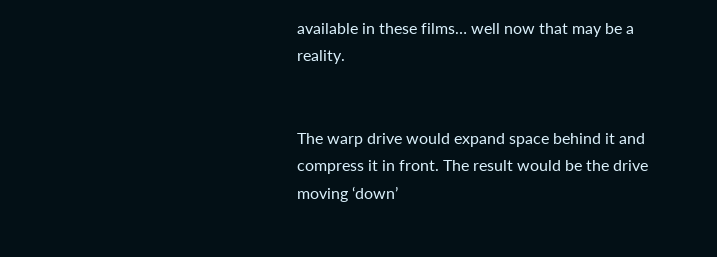available in these films… well now that may be a reality.


The warp drive would expand space behind it and compress it in front. The result would be the drive moving ‘down’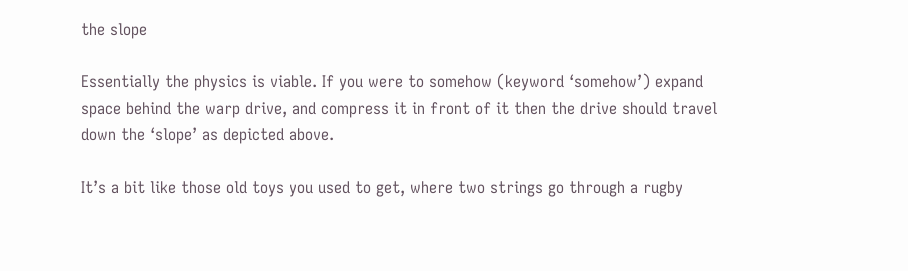the slope

Essentially the physics is viable. If you were to somehow (keyword ‘somehow’) expand space behind the warp drive, and compress it in front of it then the drive should travel down the ‘slope’ as depicted above.

It’s a bit like those old toys you used to get, where two strings go through a rugby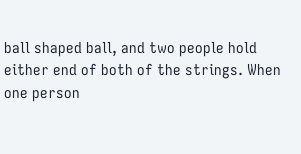ball shaped ball, and two people hold either end of both of the strings. When one person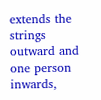extends the strings outward and one person inwards,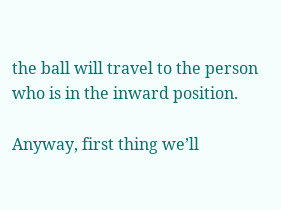the ball will travel to the person who is in the inward position.

Anyway, first thing we’ll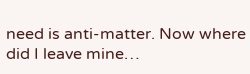need is anti-matter. Now where did I leave mine…